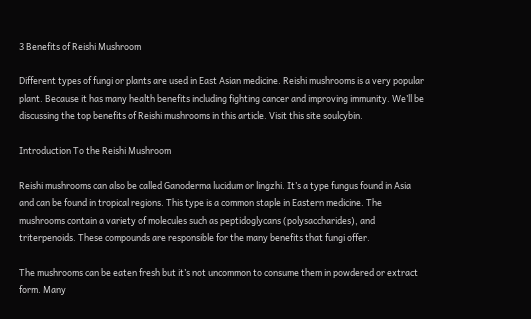3 Benefits of Reishi Mushroom

Different types of fungi or plants are used in East Asian medicine. Reishi mushrooms is a very popular plant. Because it has many health benefits including fighting cancer and improving immunity. We’ll be discussing the top benefits of Reishi mushrooms in this article. Visit this site soulcybin.

Introduction To the Reishi Mushroom

Reishi mushrooms can also be called Ganoderma lucidum or lingzhi. It’s a type fungus found in Asia and can be found in tropical regions. This type is a common staple in Eastern medicine. The mushrooms contain a variety of molecules such as peptidoglycans (polysaccharides), and triterpenoids. These compounds are responsible for the many benefits that fungi offer.

The mushrooms can be eaten fresh but it’s not uncommon to consume them in powdered or extract form. Many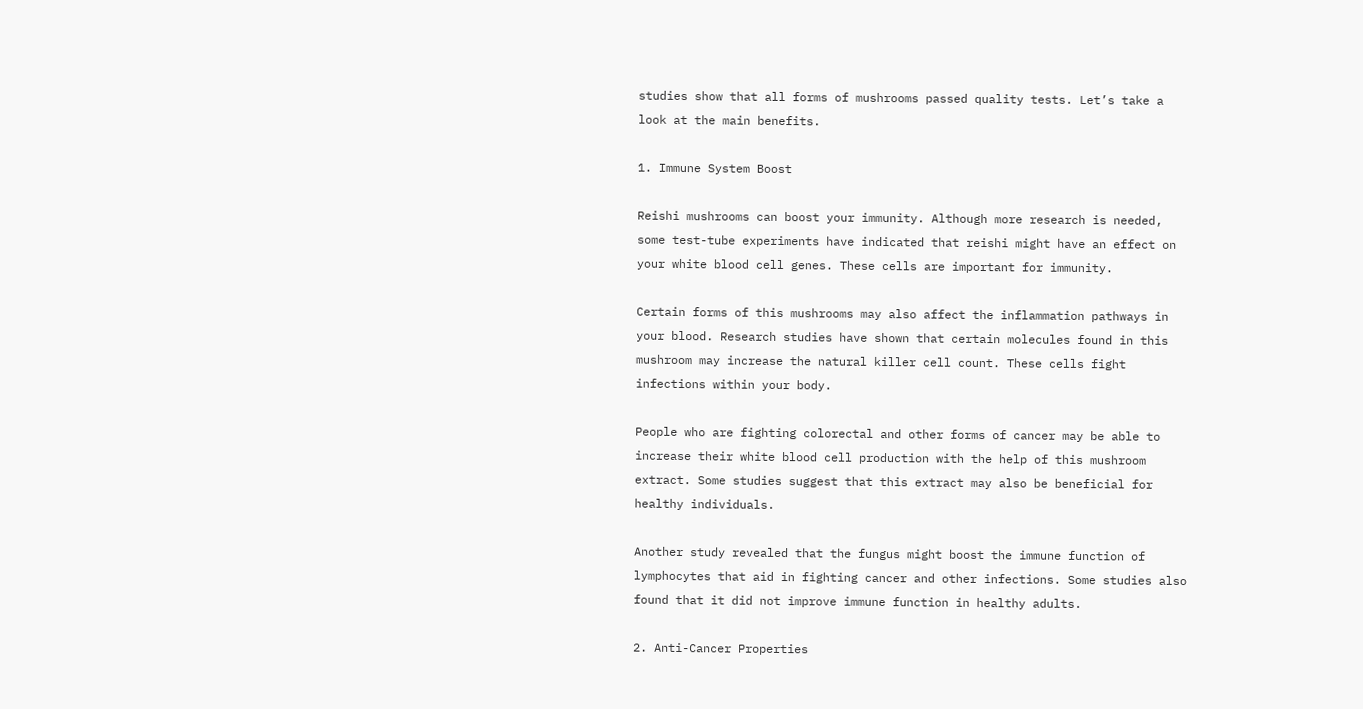studies show that all forms of mushrooms passed quality tests. Let’s take a look at the main benefits.

1. Immune System Boost

Reishi mushrooms can boost your immunity. Although more research is needed, some test-tube experiments have indicated that reishi might have an effect on your white blood cell genes. These cells are important for immunity.

Certain forms of this mushrooms may also affect the inflammation pathways in your blood. Research studies have shown that certain molecules found in this mushroom may increase the natural killer cell count. These cells fight infections within your body.

People who are fighting colorectal and other forms of cancer may be able to increase their white blood cell production with the help of this mushroom extract. Some studies suggest that this extract may also be beneficial for healthy individuals.

Another study revealed that the fungus might boost the immune function of lymphocytes that aid in fighting cancer and other infections. Some studies also found that it did not improve immune function in healthy adults.

2. Anti-Cancer Properties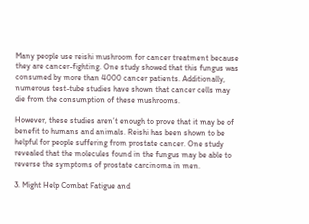Many people use reishi mushroom for cancer treatment because they are cancer-fighting. One study showed that this fungus was consumed by more than 4000 cancer patients. Additionally, numerous test-tube studies have shown that cancer cells may die from the consumption of these mushrooms.

However, these studies aren’t enough to prove that it may be of benefit to humans and animals. Reishi has been shown to be helpful for people suffering from prostate cancer. One study revealed that the molecules found in the fungus may be able to reverse the symptoms of prostate carcinoma in men.

3. Might Help Combat Fatigue and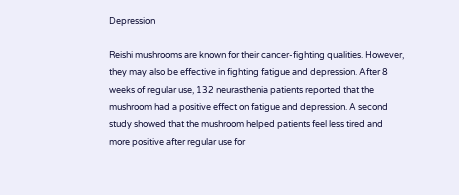Depression

Reishi mushrooms are known for their cancer-fighting qualities. However, they may also be effective in fighting fatigue and depression. After 8 weeks of regular use, 132 neurasthenia patients reported that the mushroom had a positive effect on fatigue and depression. A second study showed that the mushroom helped patients feel less tired and more positive after regular use for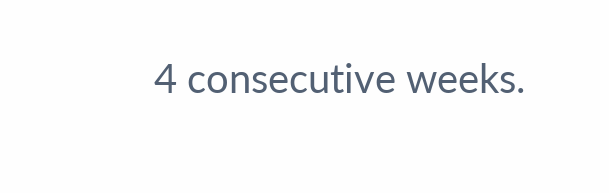4 consecutive weeks.